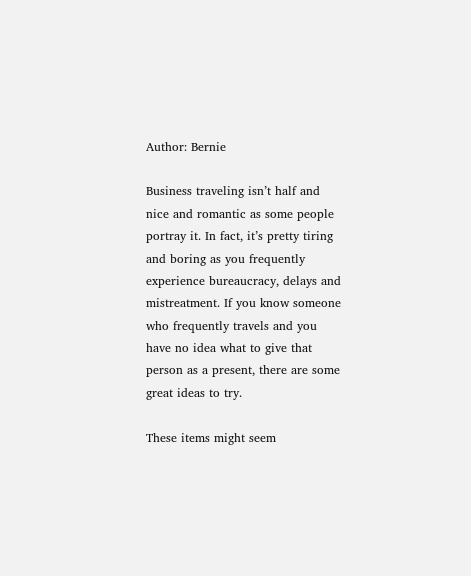Author: Bernie

Business traveling isn’t half and nice and romantic as some people portray it. In fact, it’s pretty tiring and boring as you frequently experience bureaucracy, delays and mistreatment. If you know someone who frequently travels and you have no idea what to give that person as a present, there are some great ideas to try.

These items might seem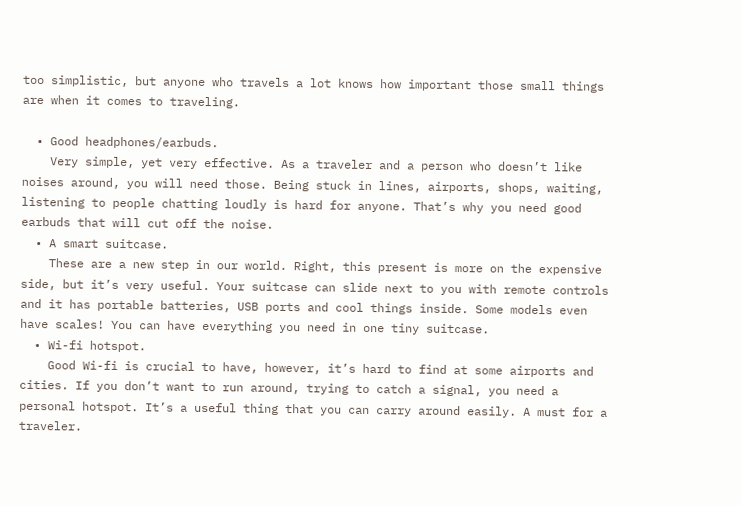too simplistic, but anyone who travels a lot knows how important those small things are when it comes to traveling.

  • Good headphones/earbuds.
    Very simple, yet very effective. As a traveler and a person who doesn’t like noises around, you will need those. Being stuck in lines, airports, shops, waiting, listening to people chatting loudly is hard for anyone. That’s why you need good earbuds that will cut off the noise.
  • A smart suitcase.
    These are a new step in our world. Right, this present is more on the expensive side, but it’s very useful. Your suitcase can slide next to you with remote controls and it has portable batteries, USB ports and cool things inside. Some models even have scales! You can have everything you need in one tiny suitcase.
  • Wi-fi hotspot.
    Good Wi-fi is crucial to have, however, it’s hard to find at some airports and cities. If you don’t want to run around, trying to catch a signal, you need a personal hotspot. It’s a useful thing that you can carry around easily. A must for a traveler.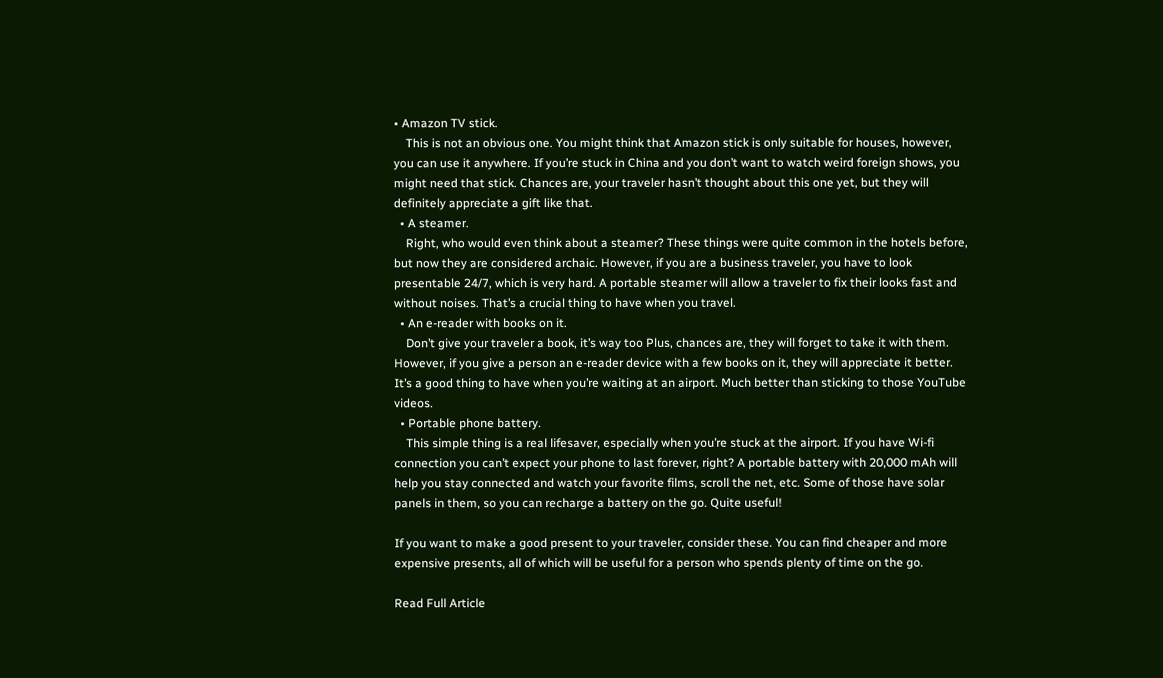• Amazon TV stick.
    This is not an obvious one. You might think that Amazon stick is only suitable for houses, however, you can use it anywhere. If you’re stuck in China and you don’t want to watch weird foreign shows, you might need that stick. Chances are, your traveler hasn’t thought about this one yet, but they will definitely appreciate a gift like that.
  • A steamer.
    Right, who would even think about a steamer? These things were quite common in the hotels before, but now they are considered archaic. However, if you are a business traveler, you have to look presentable 24/7, which is very hard. A portable steamer will allow a traveler to fix their looks fast and without noises. That’s a crucial thing to have when you travel.
  • An e-reader with books on it.
    Don’t give your traveler a book, it’s way too Plus, chances are, they will forget to take it with them. However, if you give a person an e-reader device with a few books on it, they will appreciate it better. It’s a good thing to have when you’re waiting at an airport. Much better than sticking to those YouTube videos.
  • Portable phone battery.
    This simple thing is a real lifesaver, especially when you’re stuck at the airport. If you have Wi-fi connection you can’t expect your phone to last forever, right? A portable battery with 20,000 mAh will help you stay connected and watch your favorite films, scroll the net, etc. Some of those have solar panels in them, so you can recharge a battery on the go. Quite useful!

If you want to make a good present to your traveler, consider these. You can find cheaper and more expensive presents, all of which will be useful for a person who spends plenty of time on the go.

Read Full Article